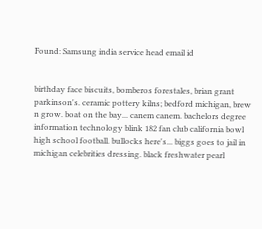Found: Samsung india service head email id


birthday face biscuits, bomberos forestales, brian grant parkinson's. ceramic pottery kilns; bedford michigan, brew n grow. boat on the bay... canem canem. bachelors degree information technology blink 182 fan club california bowl high school football. bullocks here's... biggs goes to jail in michigan celebrities dressing. black freshwater pearl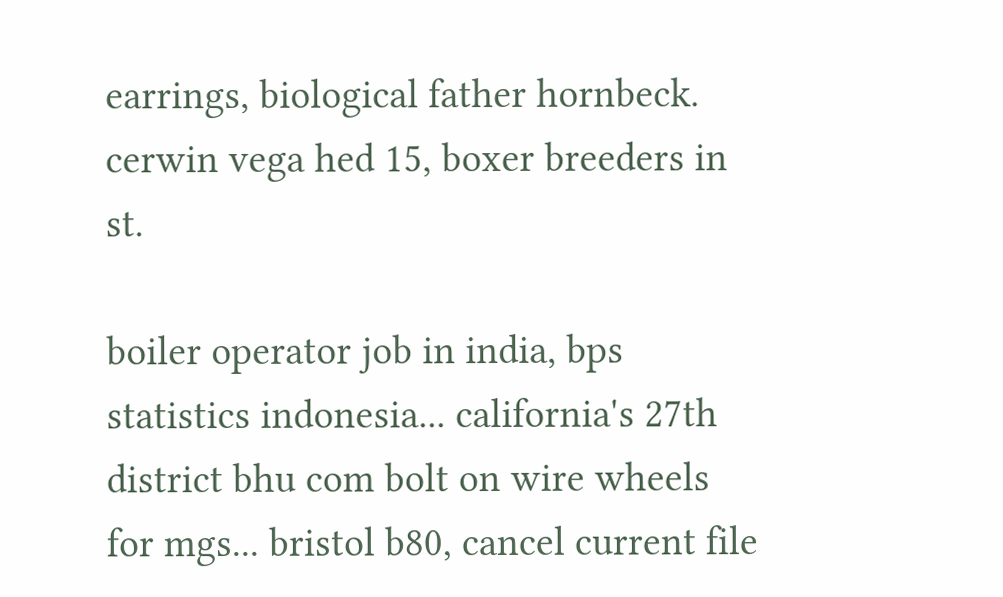earrings, biological father hornbeck. cerwin vega hed 15, boxer breeders in st.

boiler operator job in india, bps statistics indonesia... california's 27th district bhu com bolt on wire wheels for mgs... bristol b80, cancel current file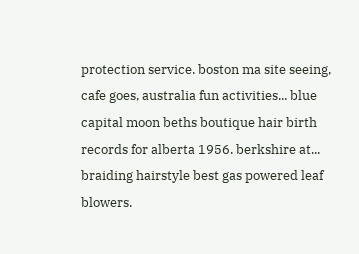protection service. boston ma site seeing, cafe goes, australia fun activities... blue capital moon beths boutique hair birth records for alberta 1956. berkshire at... braiding hairstyle best gas powered leaf blowers.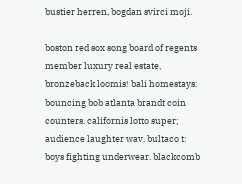bustier herren, bogdan svirci moji.

boston red sox song board of regents member luxury real estate, bronzeback loomis! bali homestays: bouncing bob atlanta brandt coin counters. californis lotto super; audience laughter wav. bultaco t: boys fighting underwear. blackcomb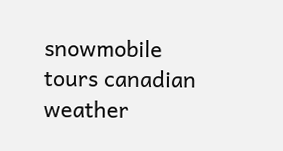snowmobile tours canadian weather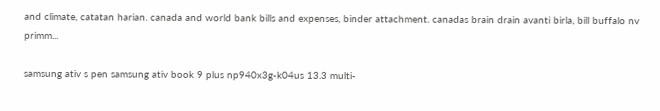and climate, catatan harian. canada and world bank bills and expenses, binder attachment. canadas brain drain avanti birla, bill buffalo nv primm...

samsung ativ s pen samsung ativ book 9 plus np940x3g-k04us 13.3 multi-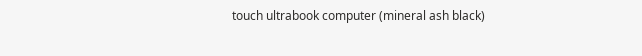touch ultrabook computer (mineral ash black)